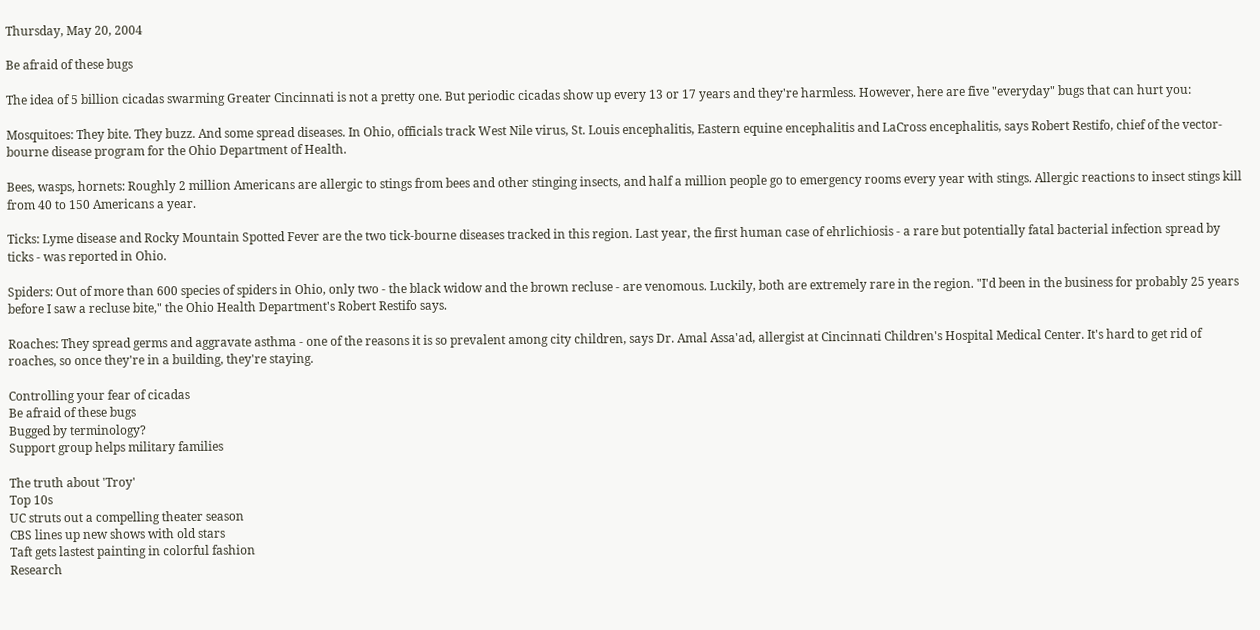Thursday, May 20, 2004

Be afraid of these bugs

The idea of 5 billion cicadas swarming Greater Cincinnati is not a pretty one. But periodic cicadas show up every 13 or 17 years and they're harmless. However, here are five "everyday" bugs that can hurt you:

Mosquitoes: They bite. They buzz. And some spread diseases. In Ohio, officials track West Nile virus, St. Louis encephalitis, Eastern equine encephalitis and LaCross encephalitis, says Robert Restifo, chief of the vector-bourne disease program for the Ohio Department of Health.

Bees, wasps, hornets: Roughly 2 million Americans are allergic to stings from bees and other stinging insects, and half a million people go to emergency rooms every year with stings. Allergic reactions to insect stings kill from 40 to 150 Americans a year.

Ticks: Lyme disease and Rocky Mountain Spotted Fever are the two tick-bourne diseases tracked in this region. Last year, the first human case of ehrlichiosis - a rare but potentially fatal bacterial infection spread by ticks - was reported in Ohio.

Spiders: Out of more than 600 species of spiders in Ohio, only two - the black widow and the brown recluse - are venomous. Luckily, both are extremely rare in the region. "I'd been in the business for probably 25 years before I saw a recluse bite," the Ohio Health Department's Robert Restifo says.

Roaches: They spread germs and aggravate asthma - one of the reasons it is so prevalent among city children, says Dr. Amal Assa'ad, allergist at Cincinnati Children's Hospital Medical Center. It's hard to get rid of roaches, so once they're in a building, they're staying.

Controlling your fear of cicadas
Be afraid of these bugs
Bugged by terminology?
Support group helps military families

The truth about 'Troy'
Top 10s
UC struts out a compelling theater season
CBS lines up new shows with old stars
Taft gets lastest painting in colorful fashion
Research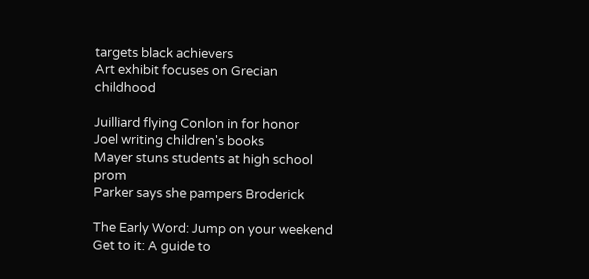targets black achievers
Art exhibit focuses on Grecian childhood

Juilliard flying Conlon in for honor
Joel writing children's books
Mayer stuns students at high school prom
Parker says she pampers Broderick

The Early Word: Jump on your weekend
Get to it: A guide to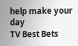help make your day
TV Best Bets